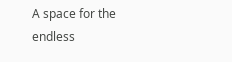A space for the endless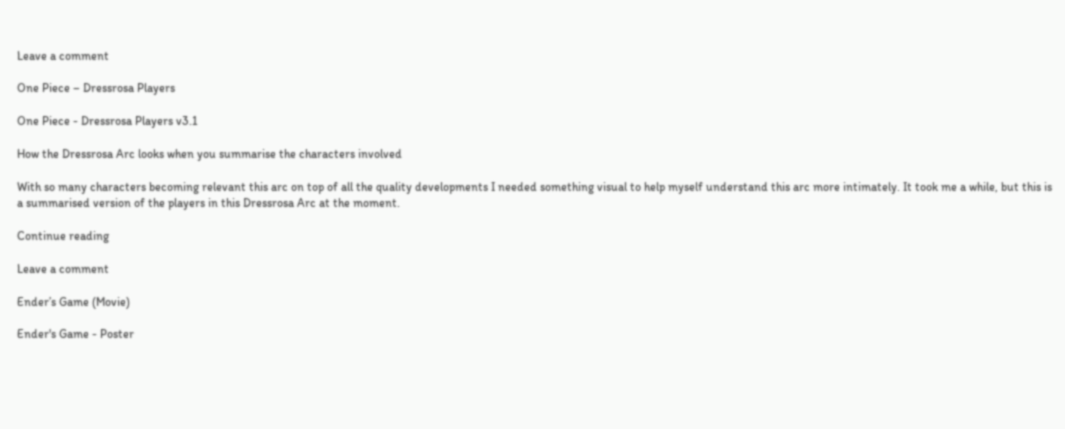Leave a comment

One Piece – Dressrosa Players

One Piece - Dressrosa Players v3.1

How the Dressrosa Arc looks when you summarise the characters involved

With so many characters becoming relevant this arc on top of all the quality developments I needed something visual to help myself understand this arc more intimately. It took me a while, but this is a summarised version of the players in this Dressrosa Arc at the moment.

Continue reading

Leave a comment

Ender’s Game (Movie)

Ender's Game - Poster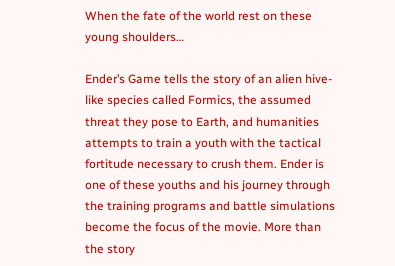When the fate of the world rest on these young shoulders…

Ender’s Game tells the story of an alien hive-like species called Formics, the assumed threat they pose to Earth, and humanities attempts to train a youth with the tactical fortitude necessary to crush them. Ender is one of these youths and his journey through the training programs and battle simulations become the focus of the movie. More than the story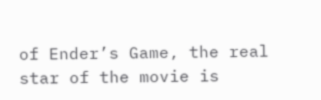of Ender’s Game, the real star of the movie is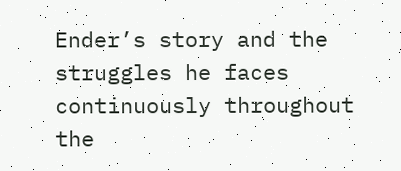Ender’s story and the struggles he faces continuously throughout the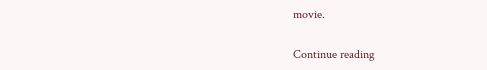movie.

Continue reading